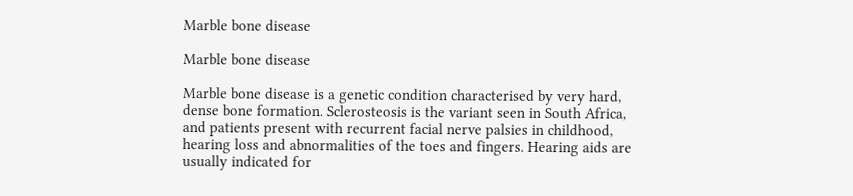Marble bone disease

Marble bone disease

Marble bone disease is a genetic condition characterised by very hard, dense bone formation. Sclerosteosis is the variant seen in South Africa, and patients present with recurrent facial nerve palsies in childhood, hearing loss and abnormalities of the toes and fingers. Hearing aids are usually indicated for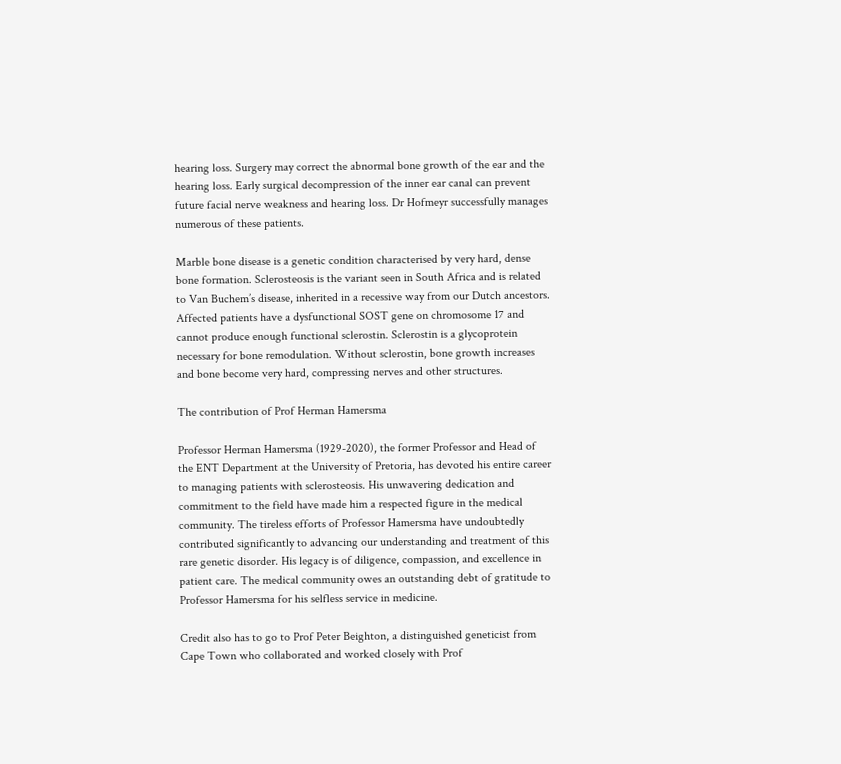hearing loss. Surgery may correct the abnormal bone growth of the ear and the hearing loss. Early surgical decompression of the inner ear canal can prevent future facial nerve weakness and hearing loss. Dr Hofmeyr successfully manages numerous of these patients.

Marble bone disease is a genetic condition characterised by very hard, dense bone formation. Sclerosteosis is the variant seen in South Africa and is related to Van Buchem’s disease, inherited in a recessive way from our Dutch ancestors. Affected patients have a dysfunctional SOST gene on chromosome 17 and cannot produce enough functional sclerostin. Sclerostin is a glycoprotein necessary for bone remodulation. Without sclerostin, bone growth increases and bone become very hard, compressing nerves and other structures.

The contribution of Prof Herman Hamersma

Professor Herman Hamersma (1929-2020), the former Professor and Head of the ENT Department at the University of Pretoria, has devoted his entire career to managing patients with sclerosteosis. His unwavering dedication and commitment to the field have made him a respected figure in the medical community. The tireless efforts of Professor Hamersma have undoubtedly contributed significantly to advancing our understanding and treatment of this rare genetic disorder. His legacy is of diligence, compassion, and excellence in patient care. The medical community owes an outstanding debt of gratitude to Professor Hamersma for his selfless service in medicine.

Credit also has to go to Prof Peter Beighton, a distinguished geneticist from Cape Town who collaborated and worked closely with Prof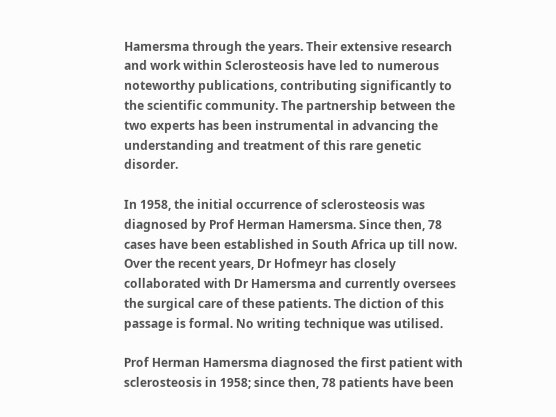Hamersma through the years. Their extensive research and work within Sclerosteosis have led to numerous noteworthy publications, contributing significantly to the scientific community. The partnership between the two experts has been instrumental in advancing the understanding and treatment of this rare genetic disorder.

In 1958, the initial occurrence of sclerosteosis was diagnosed by Prof Herman Hamersma. Since then, 78 cases have been established in South Africa up till now. Over the recent years, Dr Hofmeyr has closely collaborated with Dr Hamersma and currently oversees the surgical care of these patients. The diction of this passage is formal. No writing technique was utilised.

Prof Herman Hamersma diagnosed the first patient with sclerosteosis in 1958; since then, 78 patients have been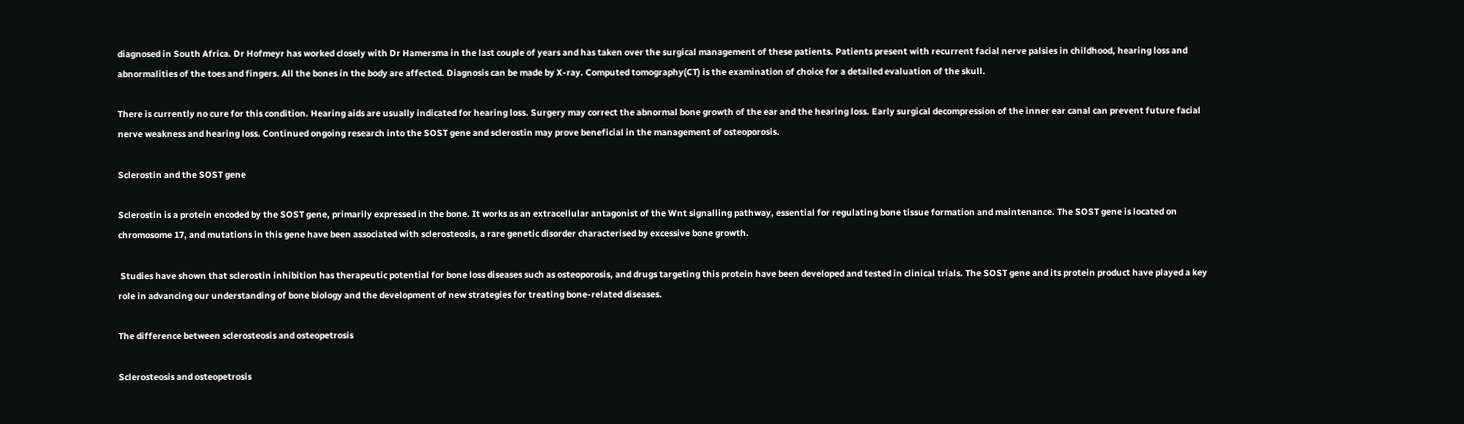diagnosed in South Africa. Dr Hofmeyr has worked closely with Dr Hamersma in the last couple of years and has taken over the surgical management of these patients. Patients present with recurrent facial nerve palsies in childhood, hearing loss and abnormalities of the toes and fingers. All the bones in the body are affected. Diagnosis can be made by X-ray. Computed tomography(CT) is the examination of choice for a detailed evaluation of the skull.

There is currently no cure for this condition. Hearing aids are usually indicated for hearing loss. Surgery may correct the abnormal bone growth of the ear and the hearing loss. Early surgical decompression of the inner ear canal can prevent future facial nerve weakness and hearing loss. Continued ongoing research into the SOST gene and sclerostin may prove beneficial in the management of osteoporosis.

Sclerostin and the SOST gene

Sclerostin is a protein encoded by the SOST gene, primarily expressed in the bone. It works as an extracellular antagonist of the Wnt signalling pathway, essential for regulating bone tissue formation and maintenance. The SOST gene is located on chromosome 17, and mutations in this gene have been associated with sclerosteosis, a rare genetic disorder characterised by excessive bone growth.

 Studies have shown that sclerostin inhibition has therapeutic potential for bone loss diseases such as osteoporosis, and drugs targeting this protein have been developed and tested in clinical trials. The SOST gene and its protein product have played a key role in advancing our understanding of bone biology and the development of new strategies for treating bone-related diseases.

The difference between sclerosteosis and osteopetrosis

Sclerosteosis and osteopetrosis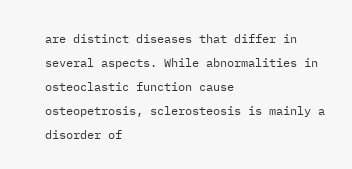are distinct diseases that differ in several aspects. While abnormalities in osteoclastic function cause osteopetrosis, sclerosteosis is mainly a disorder of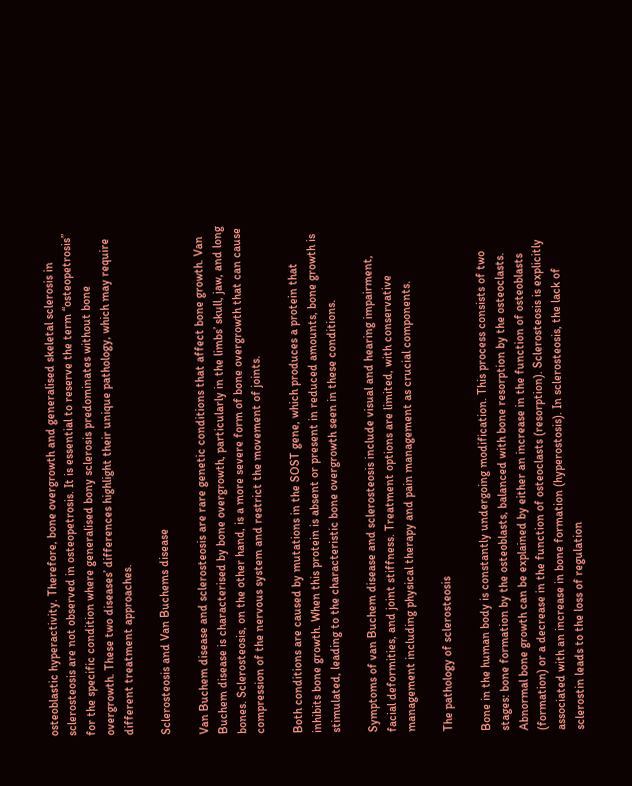osteoblastic hyperactivity. Therefore, bone overgrowth and generalised skeletal sclerosis in sclerosteosis are not observed in osteopetrosis. It is essential to reserve the term “osteopetrosis” for the specific condition where generalised bony sclerosis predominates without bone overgrowth. These two diseases’ differences highlight their unique pathology, which may require different treatment approaches.

Sclerosteosis and Van Buchems disease

Van Buchem disease and sclerosteosis are rare genetic conditions that affect bone growth. Van Buchem disease is characterised by bone overgrowth, particularly in the limbs’ skull, jaw, and long bones. Sclerosteosis, on the other hand, is a more severe form of bone overgrowth that can cause compression of the nervous system and restrict the movement of joints.

Both conditions are caused by mutations in the SOST gene, which produces a protein that inhibits bone growth. When this protein is absent or present in reduced amounts, bone growth is stimulated, leading to the characteristic bone overgrowth seen in these conditions.

Symptoms of van Buchem disease and sclerosteosis include visual and hearing impairment, facial deformities, and joint stiffness. Treatment options are limited, with conservative management including physical therapy and pain management as crucial components.

The pathology of sclerosteosis

Bone in the human body is constantly undergoing modification. This process consists of two stages: bone formation by the osteoblasts, balanced with bone resorption by the osteoclasts. Abnormal bone growth can be explained by either an increase in the function of osteoblasts (formation) or a decrease in the function of osteoclasts (resorption). Sclerosteosis is explicitly associated with an increase in bone formation (hyperostosis). In sclerosteosis, the lack of sclerostin leads to the loss of regulation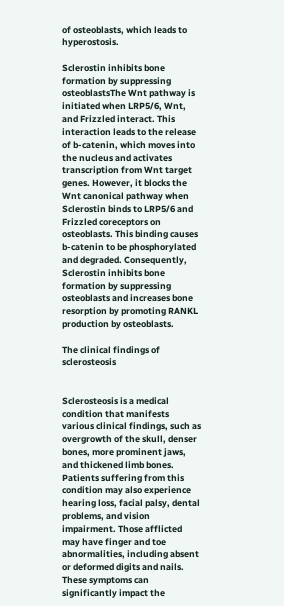of osteoblasts, which leads to hyperostosis.

Sclerostin inhibits bone formation by suppressing osteoblastsThe Wnt pathway is initiated when LRP5/6, Wnt, and Frizzled interact. This interaction leads to the release of b-catenin, which moves into the nucleus and activates transcription from Wnt target genes. However, it blocks the Wnt canonical pathway when Sclerostin binds to LRP5/6 and Frizzled coreceptors on osteoblasts. This binding causes b-catenin to be phosphorylated and degraded. Consequently, Sclerostin inhibits bone formation by suppressing osteoblasts and increases bone resorption by promoting RANKL production by osteoblasts.

The clinical findings of sclerosteosis


Sclerosteosis is a medical condition that manifests various clinical findings, such as overgrowth of the skull, denser bones, more prominent jaws, and thickened limb bones. Patients suffering from this condition may also experience hearing loss, facial palsy, dental problems, and vision impairment. Those afflicted may have finger and toe abnormalities, including absent or deformed digits and nails. These symptoms can significantly impact the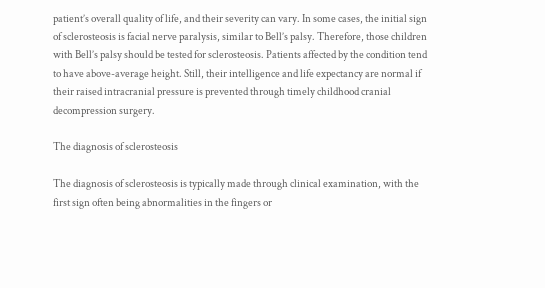patient’s overall quality of life, and their severity can vary. In some cases, the initial sign of sclerosteosis is facial nerve paralysis, similar to Bell’s palsy. Therefore, those children with Bell’s palsy should be tested for sclerosteosis. Patients affected by the condition tend to have above-average height. Still, their intelligence and life expectancy are normal if their raised intracranial pressure is prevented through timely childhood cranial decompression surgery.

The diagnosis of sclerosteosis

The diagnosis of sclerosteosis is typically made through clinical examination, with the first sign often being abnormalities in the fingers or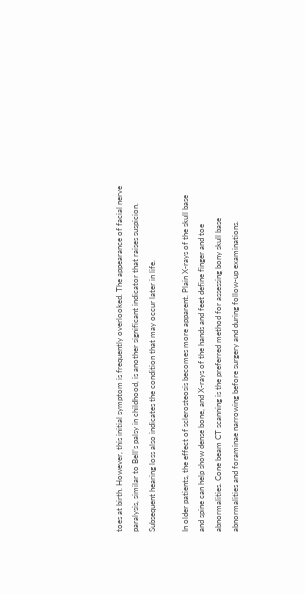toes at birth. However, this initial symptom is frequently overlooked. The appearance of facial nerve paralysis, similar to Bell’s palsy in childhood, is another significant indicator that raises suspicion. Subsequent hearing loss also indicates the condition that may occur later in life.

In older patients, the effect of sclerosteosis becomes more apparent. Plain X-rays of the skull base and spine can help show dense bone, and X-rays of the hands and feet define finger and toe abnormalities. Cone beam CT scanning is the preferred method for assessing bony skull base abnormalities and foraminae narrowing before surgery and during follow-up examinations.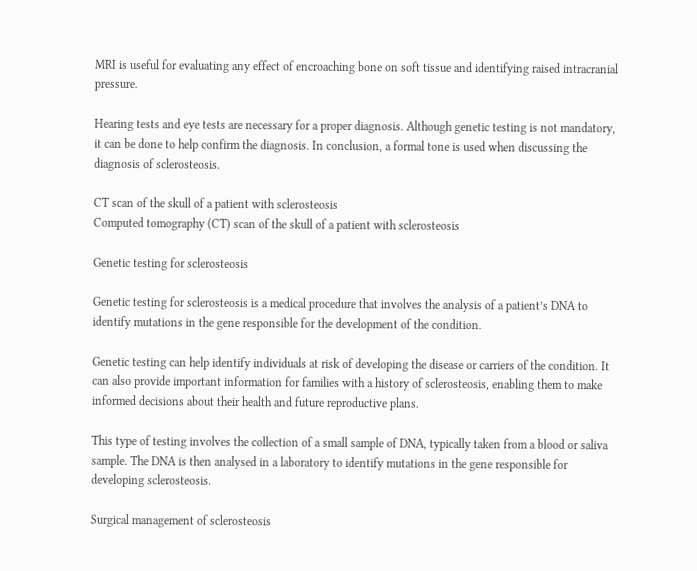MRI is useful for evaluating any effect of encroaching bone on soft tissue and identifying raised intracranial pressure.

Hearing tests and eye tests are necessary for a proper diagnosis. Although genetic testing is not mandatory, it can be done to help confirm the diagnosis. In conclusion, a formal tone is used when discussing the diagnosis of sclerosteosis.

CT scan of the skull of a patient with sclerosteosis
Computed tomography (CT) scan of the skull of a patient with sclerosteosis

Genetic testing for sclerosteosis

Genetic testing for sclerosteosis is a medical procedure that involves the analysis of a patient’s DNA to identify mutations in the gene responsible for the development of the condition.

Genetic testing can help identify individuals at risk of developing the disease or carriers of the condition. It can also provide important information for families with a history of sclerosteosis, enabling them to make informed decisions about their health and future reproductive plans.

This type of testing involves the collection of a small sample of DNA, typically taken from a blood or saliva sample. The DNA is then analysed in a laboratory to identify mutations in the gene responsible for developing sclerosteosis.

Surgical management of sclerosteosis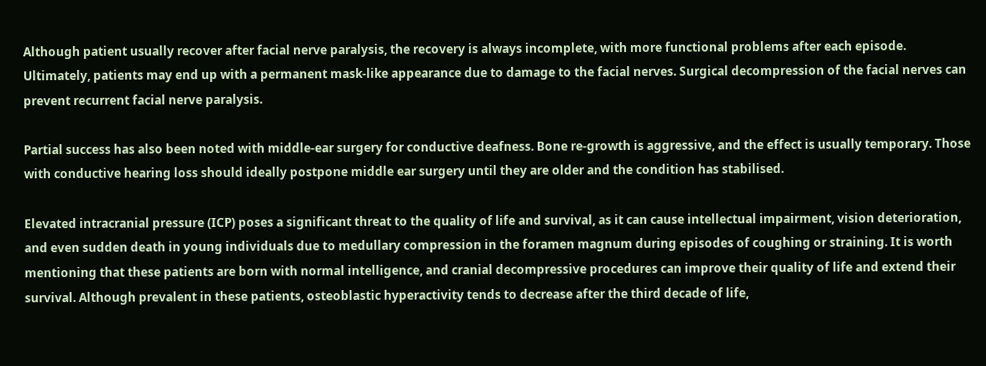Although patient usually recover after facial nerve paralysis, the recovery is always incomplete, with more functional problems after each episode. Ultimately, patients may end up with a permanent mask-like appearance due to damage to the facial nerves. Surgical decompression of the facial nerves can prevent recurrent facial nerve paralysis.

Partial success has also been noted with middle-ear surgery for conductive deafness. Bone re-growth is aggressive, and the effect is usually temporary. Those with conductive hearing loss should ideally postpone middle ear surgery until they are older and the condition has stabilised.

Elevated intracranial pressure (ICP) poses a significant threat to the quality of life and survival, as it can cause intellectual impairment, vision deterioration, and even sudden death in young individuals due to medullary compression in the foramen magnum during episodes of coughing or straining. It is worth mentioning that these patients are born with normal intelligence, and cranial decompressive procedures can improve their quality of life and extend their survival. Although prevalent in these patients, osteoblastic hyperactivity tends to decrease after the third decade of life,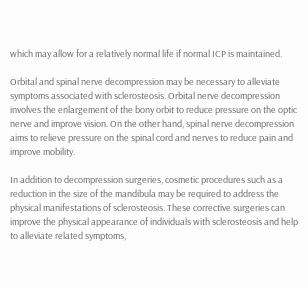which may allow for a relatively normal life if normal ICP is maintained.

Orbital and spinal nerve decompression may be necessary to alleviate symptoms associated with sclerosteosis. Orbital nerve decompression involves the enlargement of the bony orbit to reduce pressure on the optic nerve and improve vision. On the other hand, spinal nerve decompression aims to relieve pressure on the spinal cord and nerves to reduce pain and improve mobility.

In addition to decompression surgeries, cosmetic procedures such as a reduction in the size of the mandibula may be required to address the physical manifestations of sclerosteosis. These corrective surgeries can improve the physical appearance of individuals with sclerosteosis and help to alleviate related symptoms,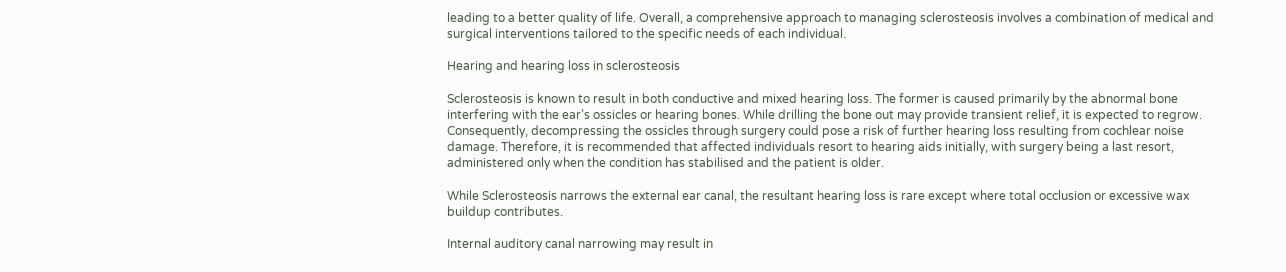leading to a better quality of life. Overall, a comprehensive approach to managing sclerosteosis involves a combination of medical and surgical interventions tailored to the specific needs of each individual.

Hearing and hearing loss in sclerosteosis

Sclerosteosis is known to result in both conductive and mixed hearing loss. The former is caused primarily by the abnormal bone interfering with the ear’s ossicles or hearing bones. While drilling the bone out may provide transient relief, it is expected to regrow. Consequently, decompressing the ossicles through surgery could pose a risk of further hearing loss resulting from cochlear noise damage. Therefore, it is recommended that affected individuals resort to hearing aids initially, with surgery being a last resort, administered only when the condition has stabilised and the patient is older.

While Sclerosteosis narrows the external ear canal, the resultant hearing loss is rare except where total occlusion or excessive wax buildup contributes.

Internal auditory canal narrowing may result in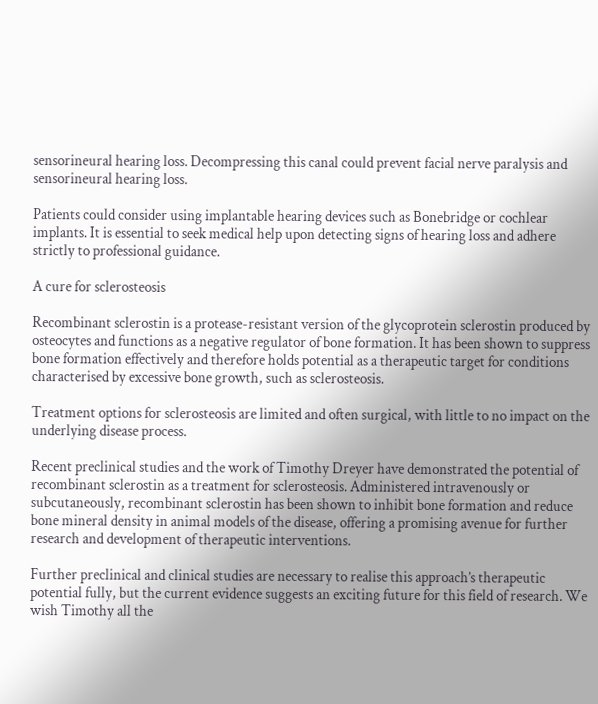sensorineural hearing loss. Decompressing this canal could prevent facial nerve paralysis and sensorineural hearing loss.

Patients could consider using implantable hearing devices such as Bonebridge or cochlear implants. It is essential to seek medical help upon detecting signs of hearing loss and adhere strictly to professional guidance.

A cure for sclerosteosis

Recombinant sclerostin is a protease-resistant version of the glycoprotein sclerostin produced by osteocytes and functions as a negative regulator of bone formation. It has been shown to suppress bone formation effectively and therefore holds potential as a therapeutic target for conditions characterised by excessive bone growth, such as sclerosteosis.

Treatment options for sclerosteosis are limited and often surgical, with little to no impact on the underlying disease process.

Recent preclinical studies and the work of Timothy Dreyer have demonstrated the potential of recombinant sclerostin as a treatment for sclerosteosis. Administered intravenously or subcutaneously, recombinant sclerostin has been shown to inhibit bone formation and reduce bone mineral density in animal models of the disease, offering a promising avenue for further research and development of therapeutic interventions.

Further preclinical and clinical studies are necessary to realise this approach’s therapeutic potential fully, but the current evidence suggests an exciting future for this field of research. We wish Timothy all the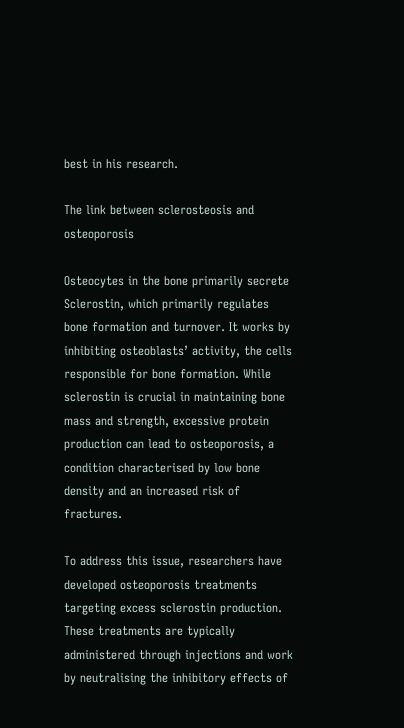best in his research.

The link between sclerosteosis and osteoporosis

Osteocytes in the bone primarily secrete Sclerostin, which primarily regulates bone formation and turnover. It works by inhibiting osteoblasts’ activity, the cells responsible for bone formation. While sclerostin is crucial in maintaining bone mass and strength, excessive protein production can lead to osteoporosis, a condition characterised by low bone density and an increased risk of fractures.

To address this issue, researchers have developed osteoporosis treatments targeting excess sclerostin production. These treatments are typically administered through injections and work by neutralising the inhibitory effects of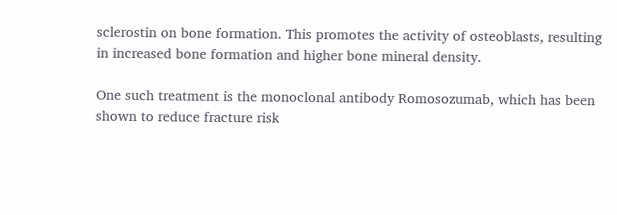sclerostin on bone formation. This promotes the activity of osteoblasts, resulting in increased bone formation and higher bone mineral density.

One such treatment is the monoclonal antibody Romosozumab, which has been shown to reduce fracture risk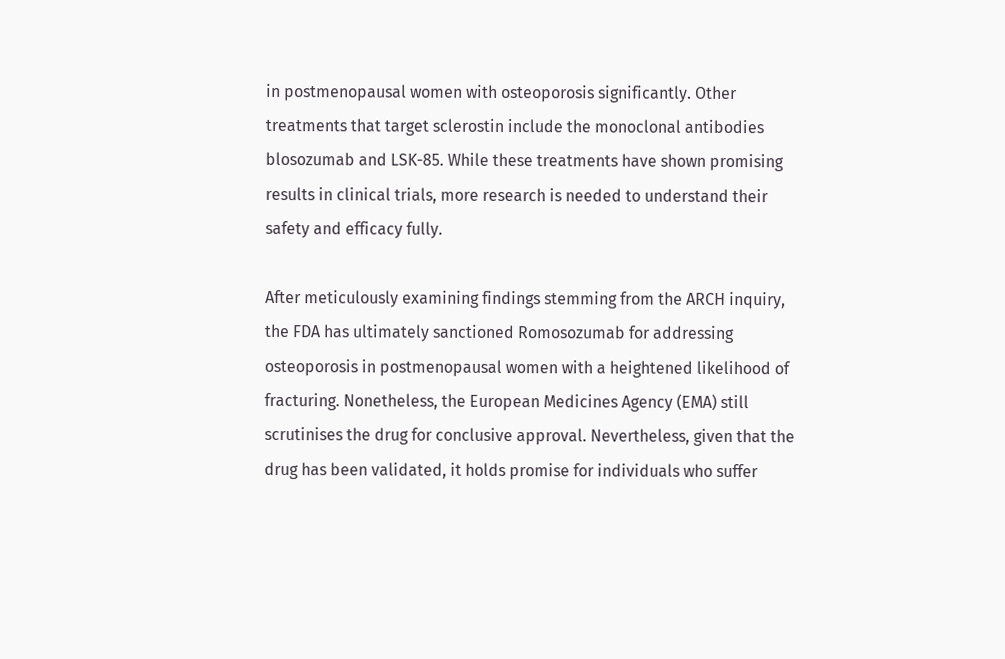in postmenopausal women with osteoporosis significantly. Other treatments that target sclerostin include the monoclonal antibodies blosozumab and LSK-85. While these treatments have shown promising results in clinical trials, more research is needed to understand their safety and efficacy fully.

After meticulously examining findings stemming from the ARCH inquiry, the FDA has ultimately sanctioned Romosozumab for addressing osteoporosis in postmenopausal women with a heightened likelihood of fracturing. Nonetheless, the European Medicines Agency (EMA) still scrutinises the drug for conclusive approval. Nevertheless, given that the drug has been validated, it holds promise for individuals who suffer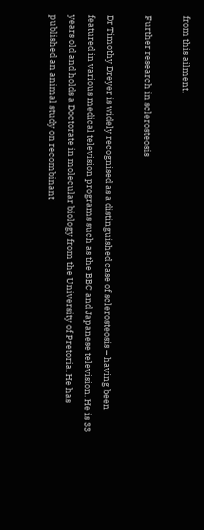from this ailment.

Further research in sclerosteosis

Dr Timothy Dreyer is widely recognised as a distinguished case of sclerosteosis – having been featured in various medical television programs such as the BBC and Japanese television. He is 33 years old and holds a Doctorate in molecular biology from the University of Pretoria. He has published an animal study on recombinant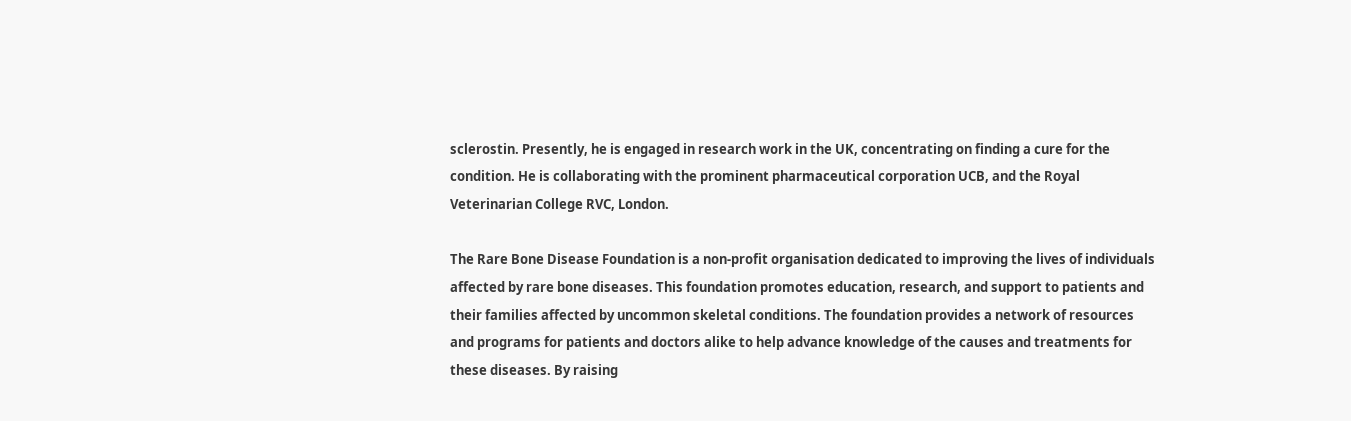sclerostin. Presently, he is engaged in research work in the UK, concentrating on finding a cure for the condition. He is collaborating with the prominent pharmaceutical corporation UCB, and the Royal Veterinarian College RVC, London.

The Rare Bone Disease Foundation is a non-profit organisation dedicated to improving the lives of individuals affected by rare bone diseases. This foundation promotes education, research, and support to patients and their families affected by uncommon skeletal conditions. The foundation provides a network of resources and programs for patients and doctors alike to help advance knowledge of the causes and treatments for these diseases. By raising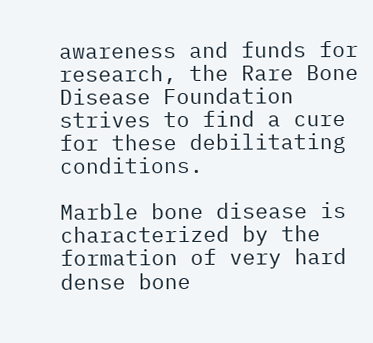awareness and funds for research, the Rare Bone Disease Foundation strives to find a cure for these debilitating conditions.

Marble bone disease is characterized by the formation of very hard dense bone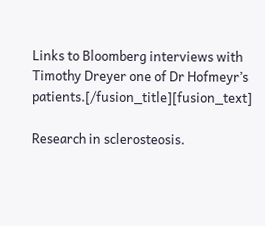Links to Bloomberg interviews with Timothy Dreyer one of Dr Hofmeyr’s patients.[/fusion_title][fusion_text]

Research in sclerosteosis.